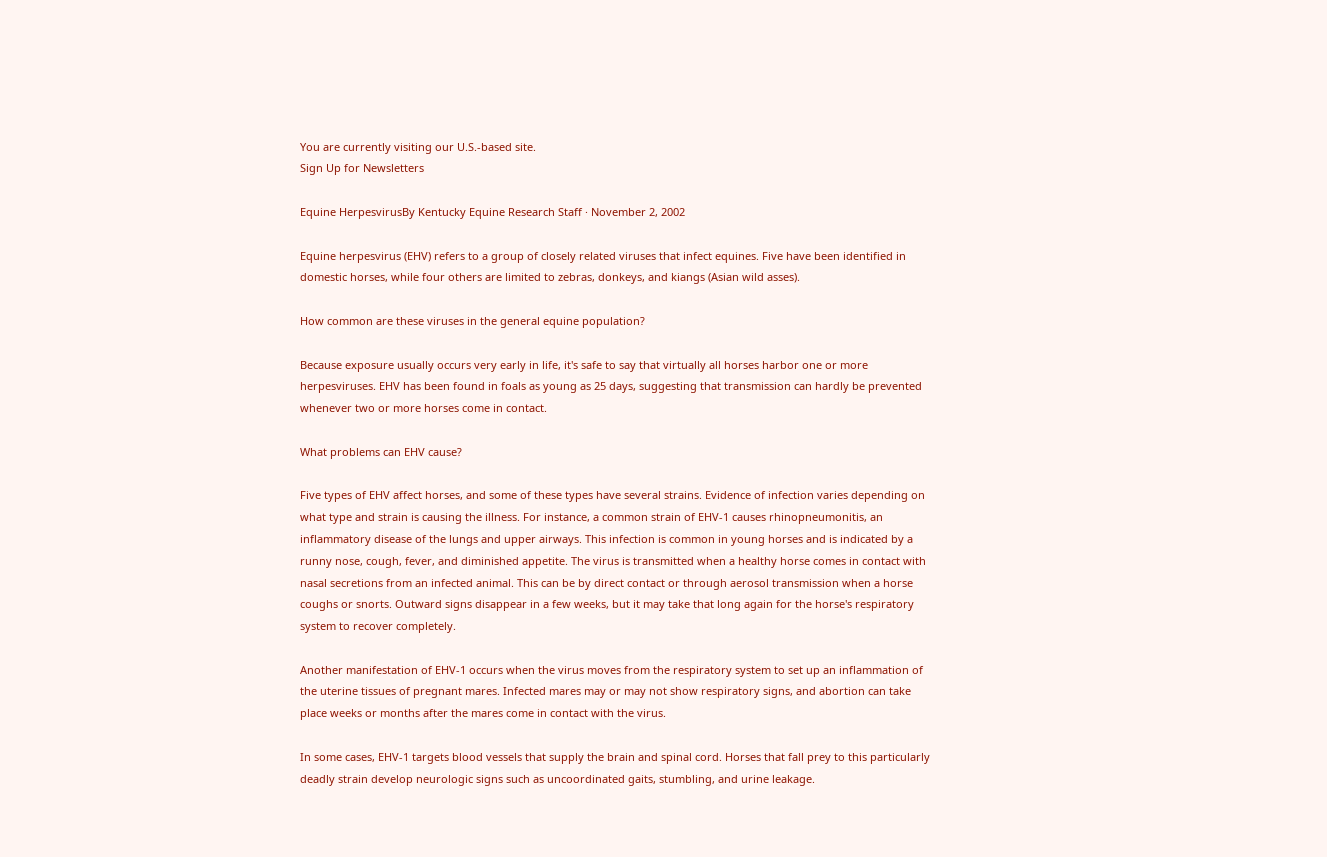You are currently visiting our U.S.-based site.
Sign Up for Newsletters

Equine HerpesvirusBy Kentucky Equine Research Staff · November 2, 2002

Equine herpesvirus (EHV) refers to a group of closely related viruses that infect equines. Five have been identified in domestic horses, while four others are limited to zebras, donkeys, and kiangs (Asian wild asses).

How common are these viruses in the general equine population?

Because exposure usually occurs very early in life, it's safe to say that virtually all horses harbor one or more herpesviruses. EHV has been found in foals as young as 25 days, suggesting that transmission can hardly be prevented whenever two or more horses come in contact.

What problems can EHV cause?

Five types of EHV affect horses, and some of these types have several strains. Evidence of infection varies depending on what type and strain is causing the illness. For instance, a common strain of EHV-1 causes rhinopneumonitis, an inflammatory disease of the lungs and upper airways. This infection is common in young horses and is indicated by a runny nose, cough, fever, and diminished appetite. The virus is transmitted when a healthy horse comes in contact with nasal secretions from an infected animal. This can be by direct contact or through aerosol transmission when a horse coughs or snorts. Outward signs disappear in a few weeks, but it may take that long again for the horse's respiratory system to recover completely.

Another manifestation of EHV-1 occurs when the virus moves from the respiratory system to set up an inflammation of the uterine tissues of pregnant mares. Infected mares may or may not show respiratory signs, and abortion can take place weeks or months after the mares come in contact with the virus.

In some cases, EHV-1 targets blood vessels that supply the brain and spinal cord. Horses that fall prey to this particularly deadly strain develop neurologic signs such as uncoordinated gaits, stumbling, and urine leakage.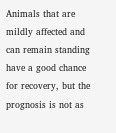Animals that are mildly affected and can remain standing have a good chance for recovery, but the prognosis is not as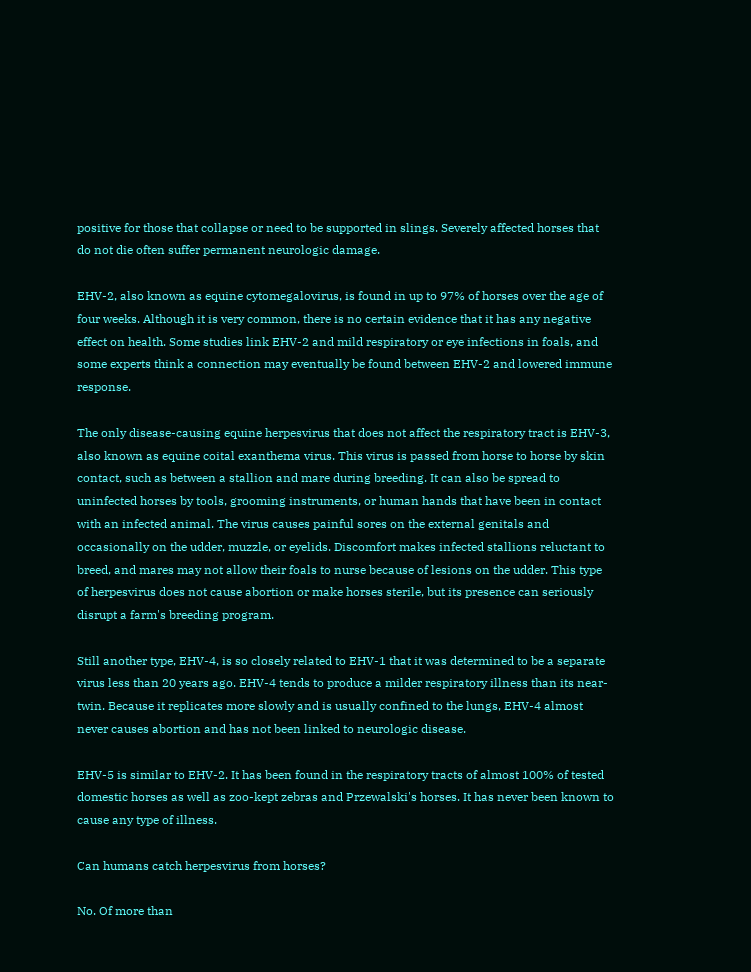positive for those that collapse or need to be supported in slings. Severely affected horses that do not die often suffer permanent neurologic damage.

EHV-2, also known as equine cytomegalovirus, is found in up to 97% of horses over the age of four weeks. Although it is very common, there is no certain evidence that it has any negative effect on health. Some studies link EHV-2 and mild respiratory or eye infections in foals, and some experts think a connection may eventually be found between EHV-2 and lowered immune response.

The only disease-causing equine herpesvirus that does not affect the respiratory tract is EHV-3, also known as equine coital exanthema virus. This virus is passed from horse to horse by skin contact, such as between a stallion and mare during breeding. It can also be spread to uninfected horses by tools, grooming instruments, or human hands that have been in contact with an infected animal. The virus causes painful sores on the external genitals and occasionally on the udder, muzzle, or eyelids. Discomfort makes infected stallions reluctant to breed, and mares may not allow their foals to nurse because of lesions on the udder. This type of herpesvirus does not cause abortion or make horses sterile, but its presence can seriously disrupt a farm's breeding program.

Still another type, EHV-4, is so closely related to EHV-1 that it was determined to be a separate virus less than 20 years ago. EHV-4 tends to produce a milder respiratory illness than its near-twin. Because it replicates more slowly and is usually confined to the lungs, EHV-4 almost never causes abortion and has not been linked to neurologic disease.

EHV-5 is similar to EHV-2. It has been found in the respiratory tracts of almost 100% of tested domestic horses as well as zoo-kept zebras and Przewalski's horses. It has never been known to cause any type of illness.

Can humans catch herpesvirus from horses?

No. Of more than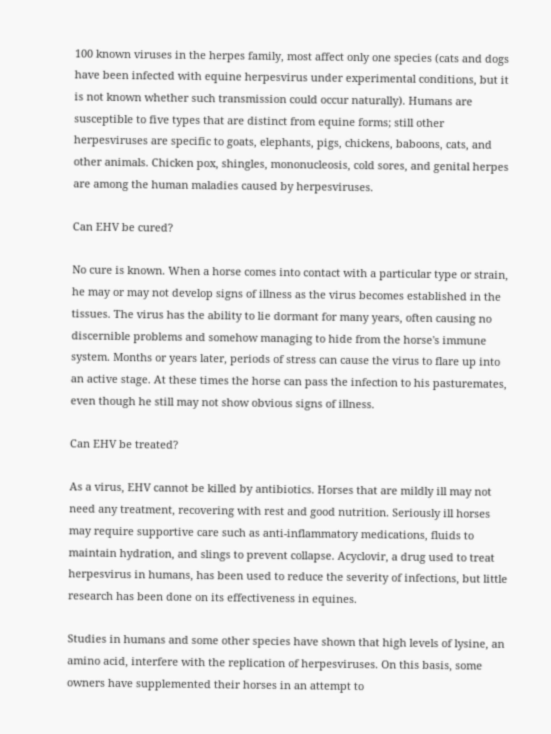100 known viruses in the herpes family, most affect only one species (cats and dogs have been infected with equine herpesvirus under experimental conditions, but it is not known whether such transmission could occur naturally). Humans are susceptible to five types that are distinct from equine forms; still other herpesviruses are specific to goats, elephants, pigs, chickens, baboons, cats, and other animals. Chicken pox, shingles, mononucleosis, cold sores, and genital herpes are among the human maladies caused by herpesviruses.

Can EHV be cured?

No cure is known. When a horse comes into contact with a particular type or strain, he may or may not develop signs of illness as the virus becomes established in the tissues. The virus has the ability to lie dormant for many years, often causing no discernible problems and somehow managing to hide from the horse's immune system. Months or years later, periods of stress can cause the virus to flare up into an active stage. At these times the horse can pass the infection to his pasturemates, even though he still may not show obvious signs of illness.

Can EHV be treated?

As a virus, EHV cannot be killed by antibiotics. Horses that are mildly ill may not need any treatment, recovering with rest and good nutrition. Seriously ill horses may require supportive care such as anti-inflammatory medications, fluids to maintain hydration, and slings to prevent collapse. Acyclovir, a drug used to treat herpesvirus in humans, has been used to reduce the severity of infections, but little research has been done on its effectiveness in equines.

Studies in humans and some other species have shown that high levels of lysine, an amino acid, interfere with the replication of herpesviruses. On this basis, some owners have supplemented their horses in an attempt to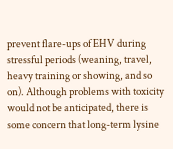prevent flare-ups of EHV during stressful periods (weaning, travel, heavy training or showing, and so on). Although problems with toxicity would not be anticipated, there is some concern that long-term lysine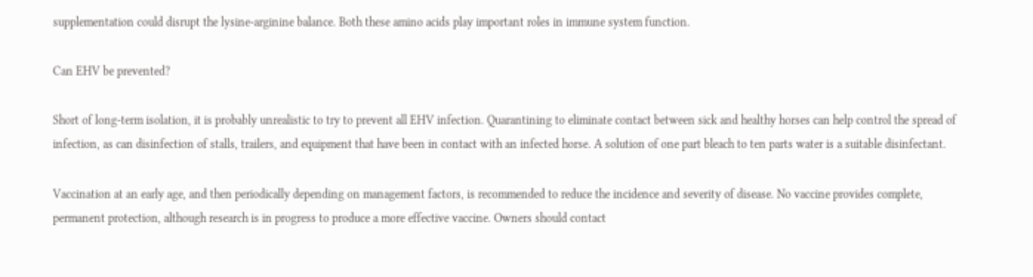supplementation could disrupt the lysine-arginine balance. Both these amino acids play important roles in immune system function.

Can EHV be prevented?

Short of long-term isolation, it is probably unrealistic to try to prevent all EHV infection. Quarantining to eliminate contact between sick and healthy horses can help control the spread of infection, as can disinfection of stalls, trailers, and equipment that have been in contact with an infected horse. A solution of one part bleach to ten parts water is a suitable disinfectant.

Vaccination at an early age, and then periodically depending on management factors, is recommended to reduce the incidence and severity of disease. No vaccine provides complete, permanent protection, although research is in progress to produce a more effective vaccine. Owners should contact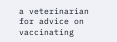a veterinarian for advice on vaccinating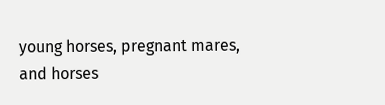young horses, pregnant mares, and horses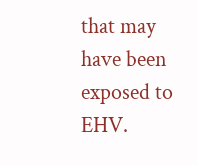that may have been exposed to EHV.